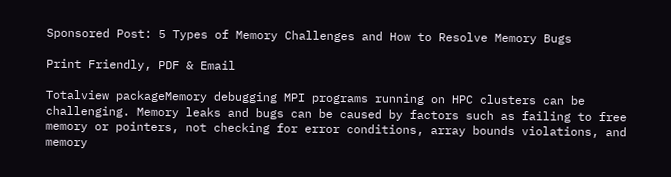Sponsored Post: 5 Types of Memory Challenges and How to Resolve Memory Bugs

Print Friendly, PDF & Email

Totalview packageMemory debugging MPI programs running on HPC clusters can be challenging. Memory leaks and bugs can be caused by factors such as failing to free memory or pointers, not checking for error conditions, array bounds violations, and memory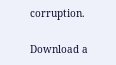corruption.

Download a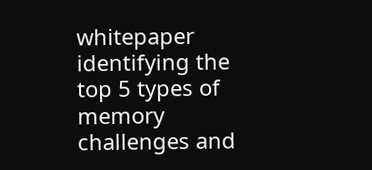whitepaper identifying the top 5 types of memory challenges and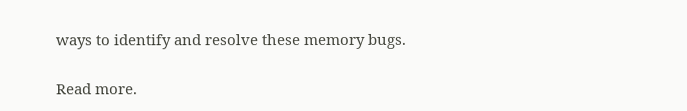ways to identify and resolve these memory bugs.

Read more.